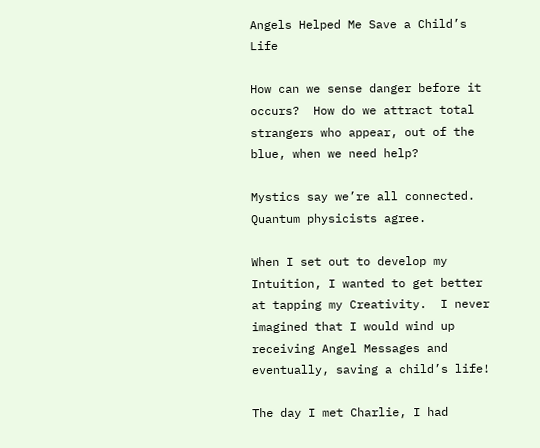Angels Helped Me Save a Child’s Life

How can we sense danger before it occurs?  How do we attract total strangers who appear, out of the blue, when we need help?

Mystics say we’re all connected.  Quantum physicists agree.

When I set out to develop my Intuition, I wanted to get better at tapping my Creativity.  I never imagined that I would wind up receiving Angel Messages and eventually, saving a child’s life!

The day I met Charlie, I had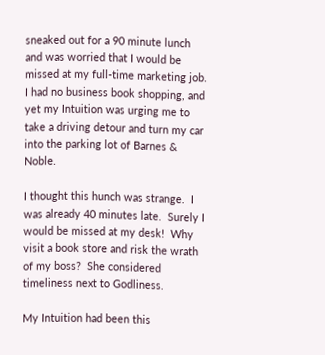sneaked out for a 90 minute lunch and was worried that I would be missed at my full-time marketing job.  I had no business book shopping, and yet my Intuition was urging me to take a driving detour and turn my car into the parking lot of Barnes & Noble.

I thought this hunch was strange.  I was already 40 minutes late.  Surely I would be missed at my desk!  Why visit a book store and risk the wrath of my boss?  She considered timeliness next to Godliness.

My Intuition had been this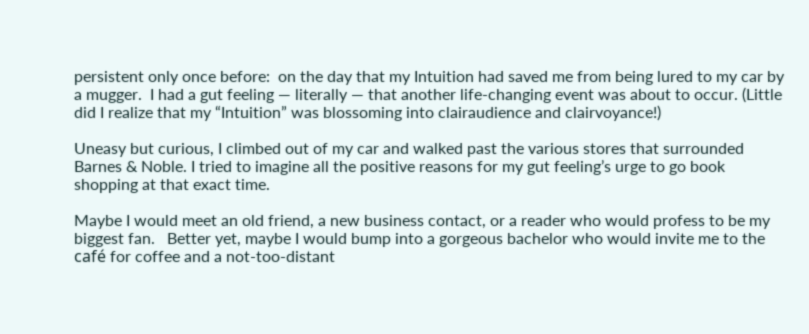persistent only once before:  on the day that my Intuition had saved me from being lured to my car by a mugger.  I had a gut feeling — literally — that another life-changing event was about to occur. (Little did I realize that my “Intuition” was blossoming into clairaudience and clairvoyance!)

Uneasy but curious, I climbed out of my car and walked past the various stores that surrounded Barnes & Noble. I tried to imagine all the positive reasons for my gut feeling’s urge to go book shopping at that exact time.

Maybe I would meet an old friend, a new business contact, or a reader who would profess to be my biggest fan.   Better yet, maybe I would bump into a gorgeous bachelor who would invite me to the café for coffee and a not-too-distant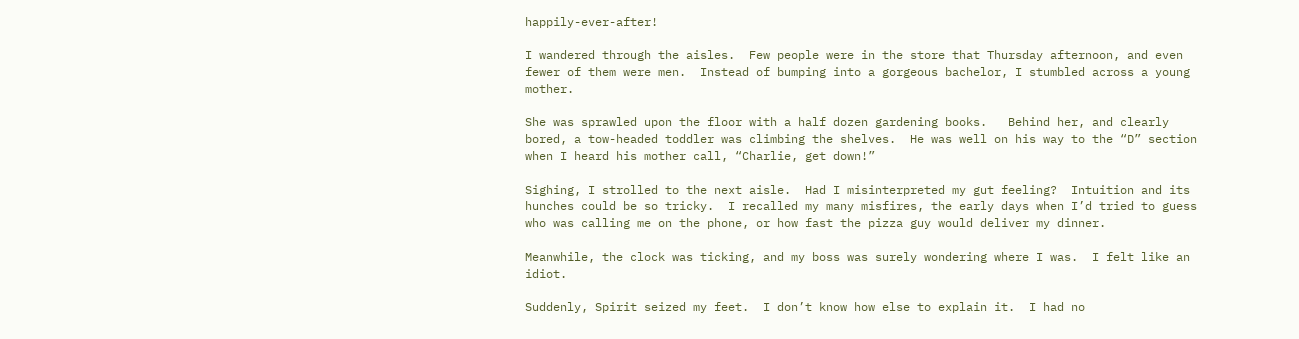happily-ever-after!

I wandered through the aisles.  Few people were in the store that Thursday afternoon, and even fewer of them were men.  Instead of bumping into a gorgeous bachelor, I stumbled across a young mother.

She was sprawled upon the floor with a half dozen gardening books.   Behind her, and clearly bored, a tow-headed toddler was climbing the shelves.  He was well on his way to the “D” section when I heard his mother call, “Charlie, get down!”

Sighing, I strolled to the next aisle.  Had I misinterpreted my gut feeling?  Intuition and its hunches could be so tricky.  I recalled my many misfires, the early days when I’d tried to guess who was calling me on the phone, or how fast the pizza guy would deliver my dinner.

Meanwhile, the clock was ticking, and my boss was surely wondering where I was.  I felt like an idiot.

Suddenly, Spirit seized my feet.  I don’t know how else to explain it.  I had no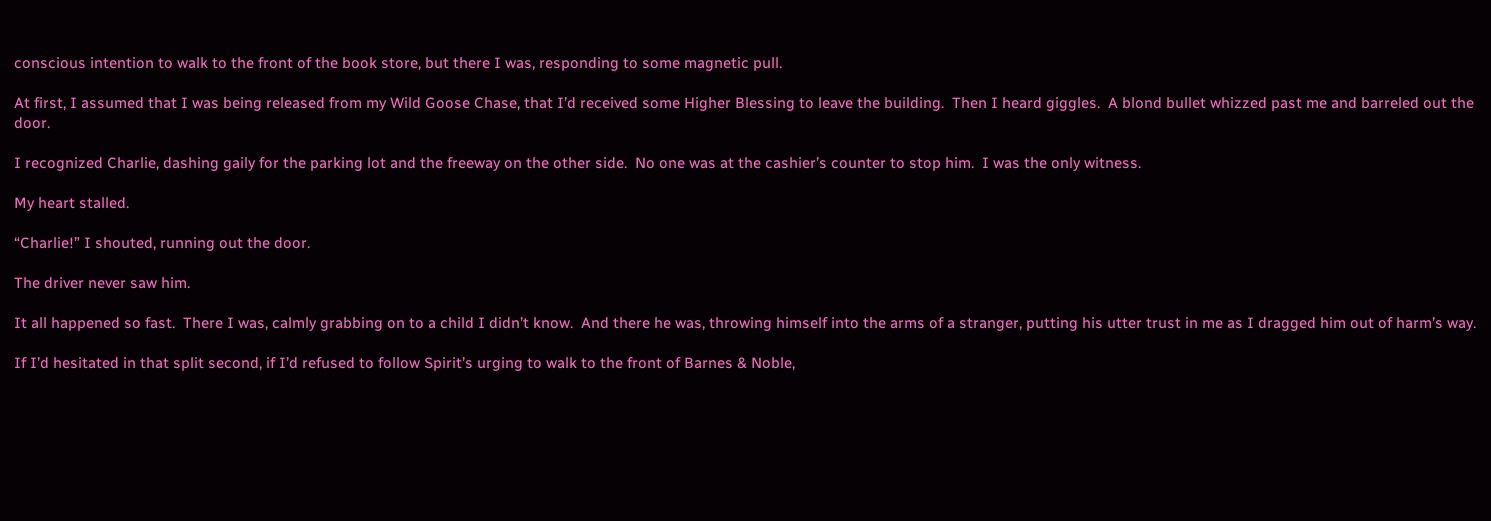conscious intention to walk to the front of the book store, but there I was, responding to some magnetic pull.

At first, I assumed that I was being released from my Wild Goose Chase, that I’d received some Higher Blessing to leave the building.  Then I heard giggles.  A blond bullet whizzed past me and barreled out the door.

I recognized Charlie, dashing gaily for the parking lot and the freeway on the other side.  No one was at the cashier’s counter to stop him.  I was the only witness.

My heart stalled.

“Charlie!” I shouted, running out the door.

The driver never saw him.

It all happened so fast.  There I was, calmly grabbing on to a child I didn’t know.  And there he was, throwing himself into the arms of a stranger, putting his utter trust in me as I dragged him out of harm’s way.

If I’d hesitated in that split second, if I’d refused to follow Spirit’s urging to walk to the front of Barnes & Noble,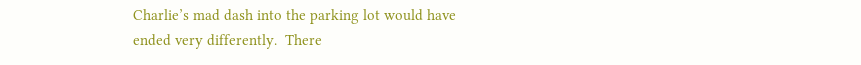Charlie’s mad dash into the parking lot would have ended very differently.  There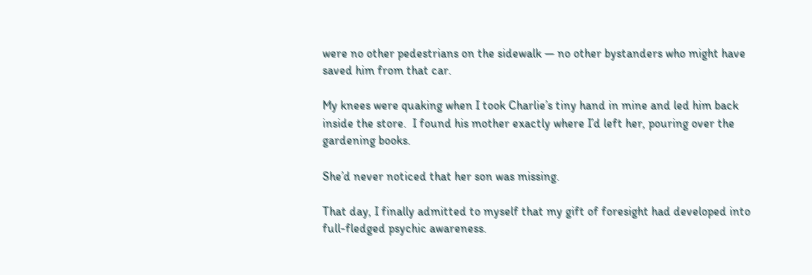were no other pedestrians on the sidewalk — no other bystanders who might have saved him from that car.

My knees were quaking when I took Charlie’s tiny hand in mine and led him back inside the store.  I found his mother exactly where I’d left her, pouring over the gardening books.

She’d never noticed that her son was missing.

That day, I finally admitted to myself that my gift of foresight had developed into full-fledged psychic awareness.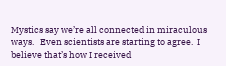Mystics say we’re all connected in miraculous ways.   Even scientists are starting to agree.  I believe that’s how I received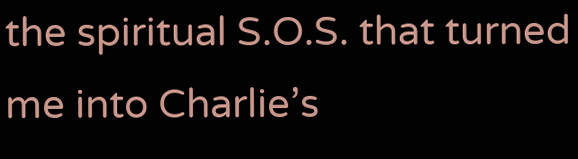the spiritual S.O.S. that turned me into Charlie’s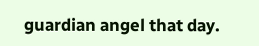guardian angel that day.